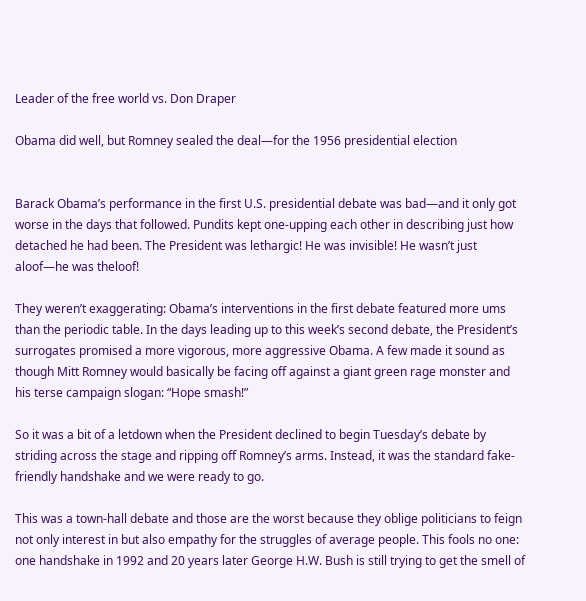Leader of the free world vs. Don Draper

Obama did well, but Romney sealed the deal—for the 1956 presidential election


Barack Obama’s performance in the first U.S. presidential debate was bad—and it only got worse in the days that followed. Pundits kept one-upping each other in describing just how detached he had been. The President was lethargic! He was invisible! He wasn’t just aloof—he was theloof!

They weren’t exaggerating: Obama’s interventions in the first debate featured more ums than the periodic table. In the days leading up to this week’s second debate, the President’s surrogates promised a more vigorous, more aggressive Obama. A few made it sound as though Mitt Romney would basically be facing off against a giant green rage monster and his terse campaign slogan: “Hope smash!”

So it was a bit of a letdown when the President declined to begin Tuesday’s debate by striding across the stage and ripping off Romney’s arms. Instead, it was the standard fake-friendly handshake and we were ready to go.

This was a town-hall debate and those are the worst because they oblige politicians to feign not only interest in but also empathy for the struggles of average people. This fools no one: one handshake in 1992 and 20 years later George H.W. Bush is still trying to get the smell of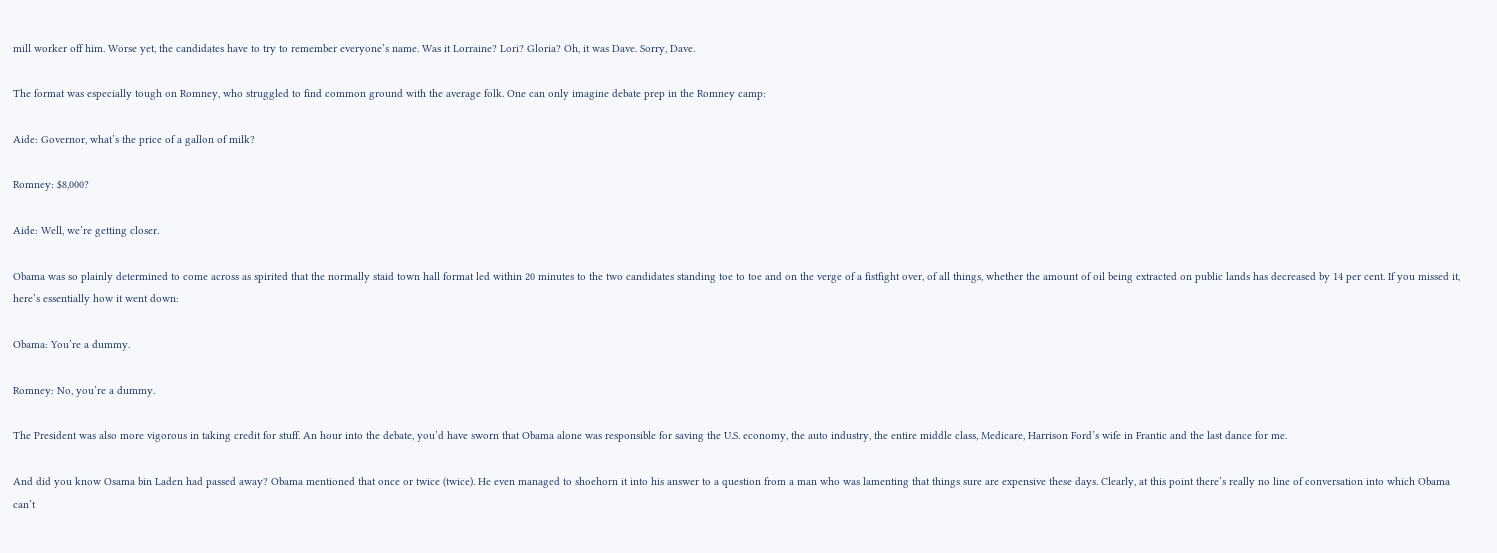mill worker off him. Worse yet, the candidates have to try to remember everyone’s name. Was it Lorraine? Lori? Gloria? Oh, it was Dave. Sorry, Dave.

The format was especially tough on Romney, who struggled to find common ground with the average folk. One can only imagine debate prep in the Romney camp:

Aide: Governor, what’s the price of a gallon of milk?

Romney: $8,000?

Aide: Well, we’re getting closer.

Obama was so plainly determined to come across as spirited that the normally staid town hall format led within 20 minutes to the two candidates standing toe to toe and on the verge of a fistfight over, of all things, whether the amount of oil being extracted on public lands has decreased by 14 per cent. If you missed it, here’s essentially how it went down:

Obama: You’re a dummy.

Romney: No, you’re a dummy.

The President was also more vigorous in taking credit for stuff. An hour into the debate, you’d have sworn that Obama alone was responsible for saving the U.S. economy, the auto industry, the entire middle class, Medicare, Harrison Ford’s wife in Frantic and the last dance for me.

And did you know Osama bin Laden had passed away? Obama mentioned that once or twice (twice). He even managed to shoehorn it into his answer to a question from a man who was lamenting that things sure are expensive these days. Clearly, at this point there’s really no line of conversation into which Obama can’t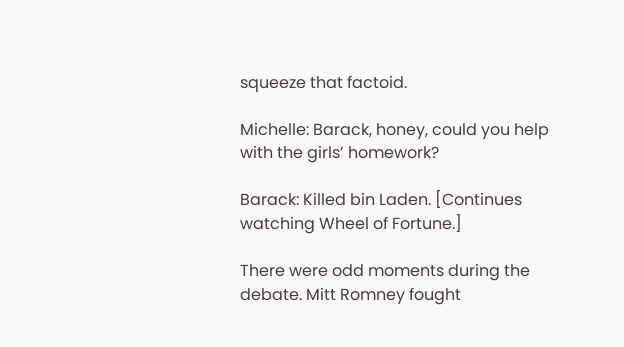squeeze that factoid.

Michelle: Barack, honey, could you help with the girls’ homework?

Barack: Killed bin Laden. [Continues watching Wheel of Fortune.]

There were odd moments during the debate. Mitt Romney fought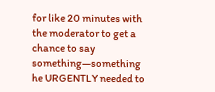for like 20 minutes with the moderator to get a chance to say something—something he URGENTLY needed to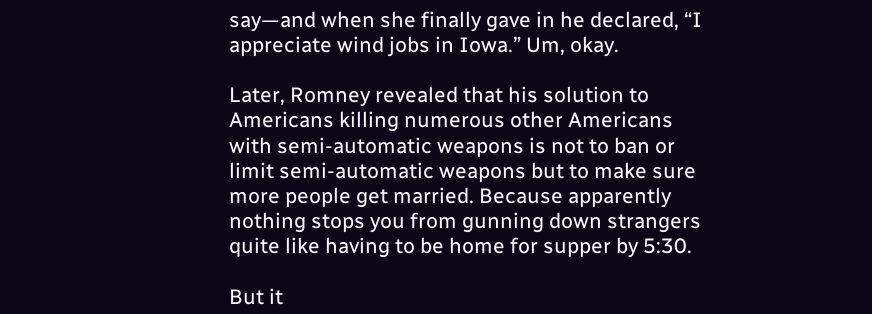say—and when she finally gave in he declared, “I appreciate wind jobs in Iowa.” Um, okay.

Later, Romney revealed that his solution to Americans killing numerous other Americans with semi-automatic weapons is not to ban or limit semi-automatic weapons but to make sure more people get married. Because apparently nothing stops you from gunning down strangers quite like having to be home for supper by 5:30.

But it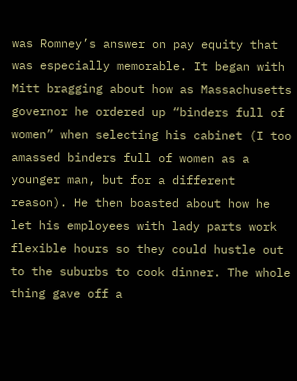was Romney’s answer on pay equity that was especially memorable. It began with Mitt bragging about how as Massachusetts governor he ordered up “binders full of women” when selecting his cabinet (I too amassed binders full of women as a younger man, but for a different reason). He then boasted about how he let his employees with lady parts work flexible hours so they could hustle out to the suburbs to cook dinner. The whole thing gave off a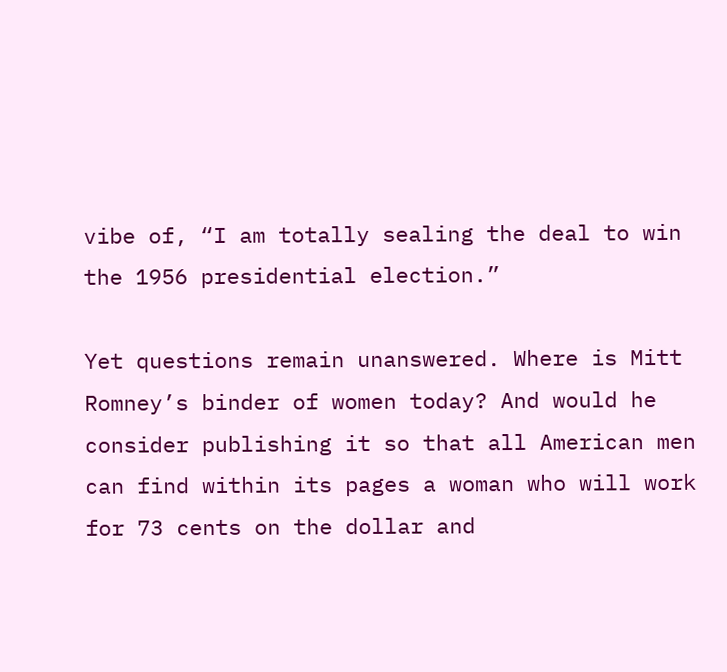vibe of, “I am totally sealing the deal to win the 1956 presidential election.”

Yet questions remain unanswered. Where is Mitt Romney’s binder of women today? And would he consider publishing it so that all American men can find within its pages a woman who will work for 73 cents on the dollar and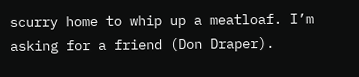scurry home to whip up a meatloaf. I’m asking for a friend (Don Draper).